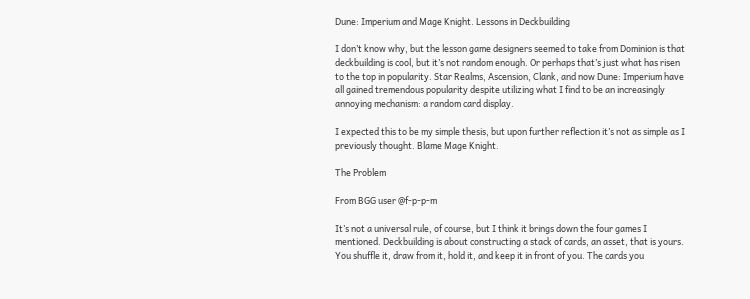Dune: Imperium and Mage Knight. Lessons in Deckbuilding

I don’t know why, but the lesson game designers seemed to take from Dominion is that deckbuilding is cool, but it’s not random enough. Or perhaps that’s just what has risen to the top in popularity. Star Realms, Ascension, Clank, and now Dune: Imperium have all gained tremendous popularity despite utilizing what I find to be an increasingly annoying mechanism: a random card display.

I expected this to be my simple thesis, but upon further reflection it’s not as simple as I previously thought. Blame Mage Knight.

The Problem

From BGG user @f-p-p-m

It’s not a universal rule, of course, but I think it brings down the four games I mentioned. Deckbuilding is about constructing a stack of cards, an asset, that is yours. You shuffle it, draw from it, hold it, and keep it in front of you. The cards you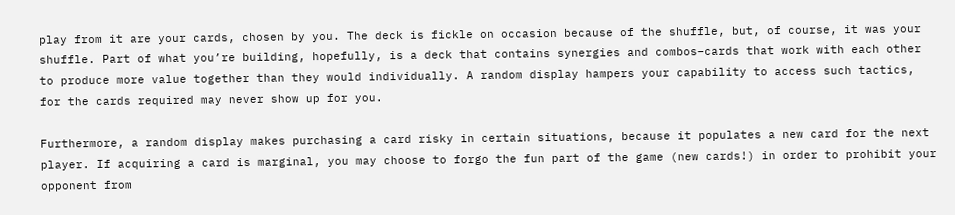play from it are your cards, chosen by you. The deck is fickle on occasion because of the shuffle, but, of course, it was your shuffle. Part of what you’re building, hopefully, is a deck that contains synergies and combos–cards that work with each other to produce more value together than they would individually. A random display hampers your capability to access such tactics, for the cards required may never show up for you.

Furthermore, a random display makes purchasing a card risky in certain situations, because it populates a new card for the next player. If acquiring a card is marginal, you may choose to forgo the fun part of the game (new cards!) in order to prohibit your opponent from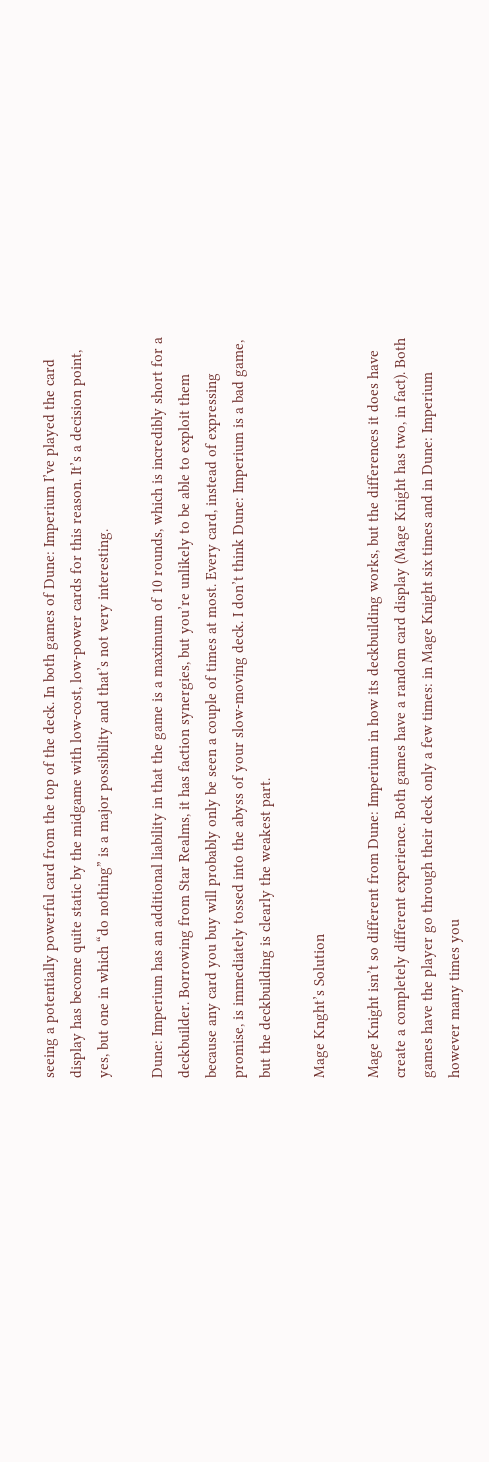seeing a potentially powerful card from the top of the deck. In both games of Dune: Imperium I’ve played the card display has become quite static by the midgame with low-cost, low-power cards for this reason. It’s a decision point, yes, but one in which “do nothing” is a major possibility and that’s not very interesting.

Dune: Imperium has an additional liability in that the game is a maximum of 10 rounds, which is incredibly short for a deckbuilder. Borrowing from Star Realms, it has faction synergies, but you’re unlikely to be able to exploit them because any card you buy will probably only be seen a couple of times at most. Every card, instead of expressing promise, is immediately tossed into the abyss of your slow-moving deck. I don’t think Dune: Imperium is a bad game, but the deckbuilding is clearly the weakest part.

Mage Knght’s Solution

Mage Knight isn’t so different from Dune: Imperium in how its deckbuilding works, but the differences it does have create a completely different experience. Both games have a random card display (Mage Knight has two, in fact). Both games have the player go through their deck only a few times: in Mage Knight six times and in Dune: Imperium however many times you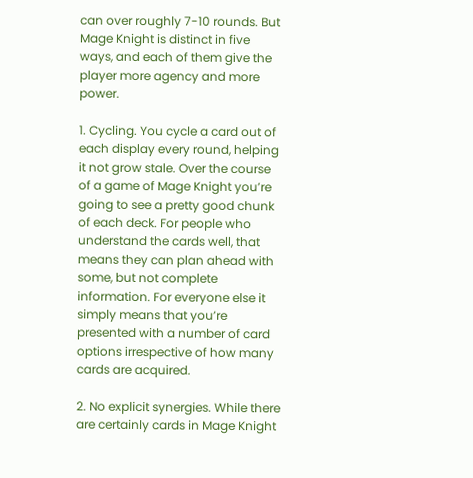can over roughly 7-10 rounds. But Mage Knight is distinct in five ways, and each of them give the player more agency and more power.

1. Cycling. You cycle a card out of each display every round, helping it not grow stale. Over the course of a game of Mage Knight you’re going to see a pretty good chunk of each deck. For people who understand the cards well, that means they can plan ahead with some, but not complete information. For everyone else it simply means that you’re presented with a number of card options irrespective of how many cards are acquired.

2. No explicit synergies. While there are certainly cards in Mage Knight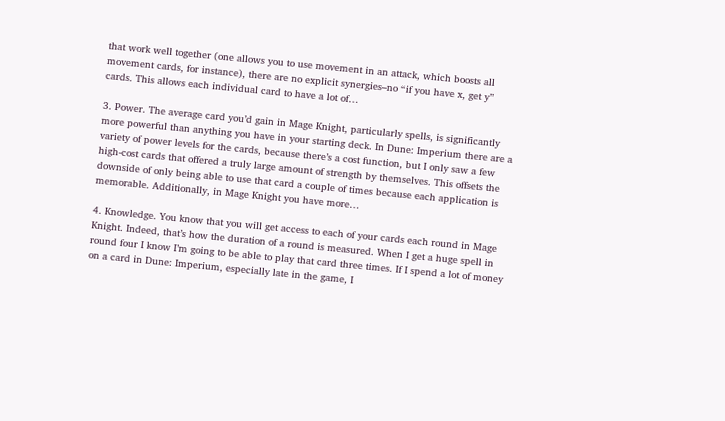that work well together (one allows you to use movement in an attack, which boosts all movement cards, for instance), there are no explicit synergies–no “if you have x, get y” cards. This allows each individual card to have a lot of…

3. Power. The average card you’d gain in Mage Knight, particularly spells, is significantly more powerful than anything you have in your starting deck. In Dune: Imperium there are a variety of power levels for the cards, because there’s a cost function, but I only saw a few high-cost cards that offered a truly large amount of strength by themselves. This offsets the downside of only being able to use that card a couple of times because each application is memorable. Additionally, in Mage Knight you have more…

4. Knowledge. You know that you will get access to each of your cards each round in Mage Knight. Indeed, that’s how the duration of a round is measured. When I get a huge spell in round four I know I’m going to be able to play that card three times. If I spend a lot of money on a card in Dune: Imperium, especially late in the game, I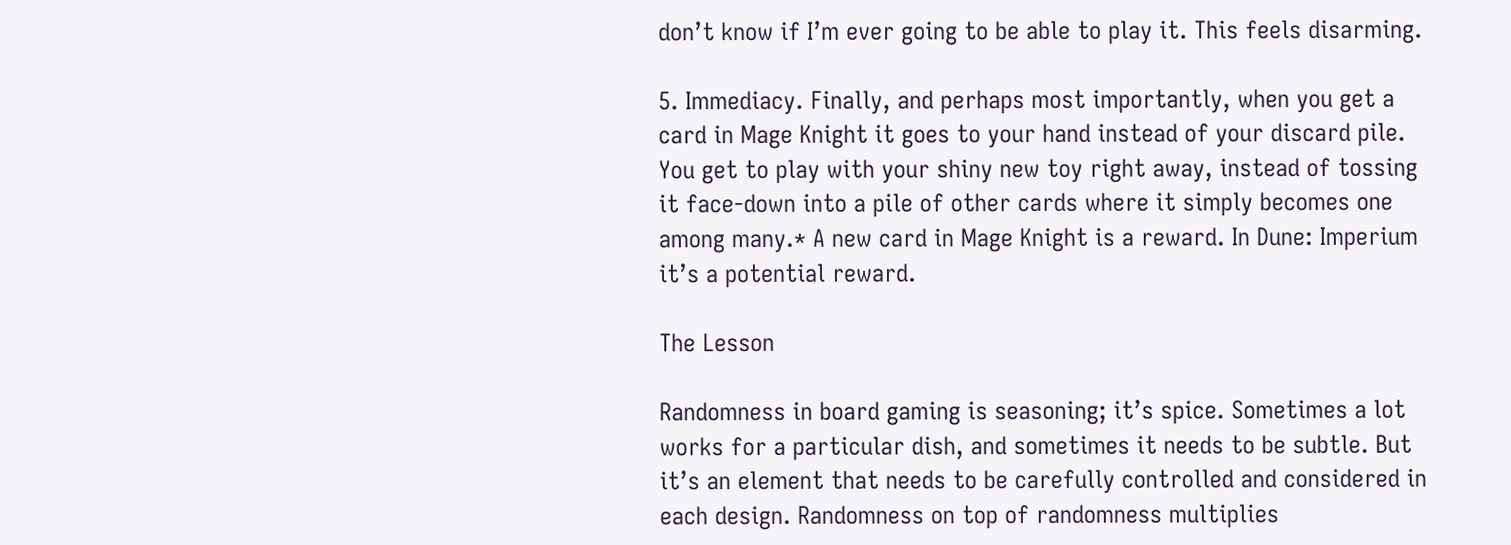don’t know if I’m ever going to be able to play it. This feels disarming.

5. Immediacy. Finally, and perhaps most importantly, when you get a card in Mage Knight it goes to your hand instead of your discard pile. You get to play with your shiny new toy right away, instead of tossing it face-down into a pile of other cards where it simply becomes one among many.* A new card in Mage Knight is a reward. In Dune: Imperium it’s a potential reward.

The Lesson

Randomness in board gaming is seasoning; it’s spice. Sometimes a lot works for a particular dish, and sometimes it needs to be subtle. But it’s an element that needs to be carefully controlled and considered in each design. Randomness on top of randomness multiplies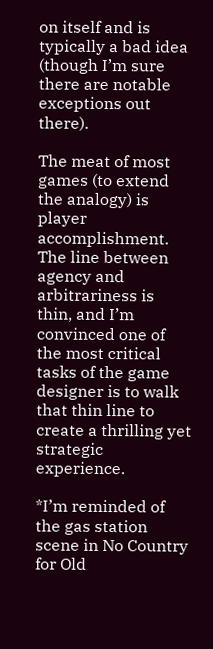on itself and is typically a bad idea (though I’m sure there are notable exceptions out there).

The meat of most games (to extend the analogy) is player accomplishment. The line between agency and arbitrariness is thin, and I’m convinced one of the most critical tasks of the game designer is to walk that thin line to create a thrilling yet strategic experience.

*I’m reminded of the gas station scene in No Country for Old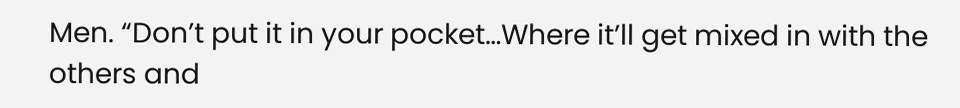Men. “Don’t put it in your pocket…Where it’ll get mixed in with the others and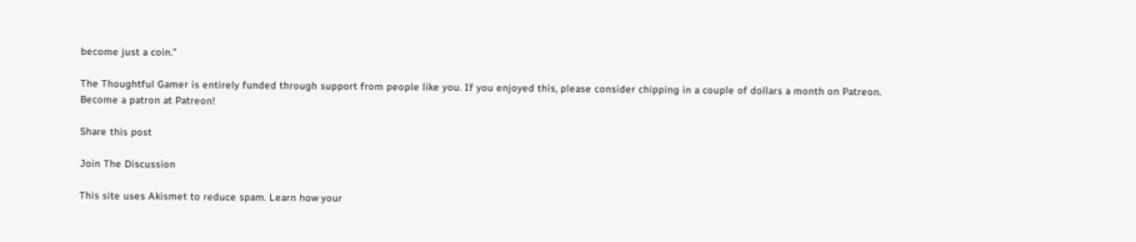become just a coin.”

The Thoughtful Gamer is entirely funded through support from people like you. If you enjoyed this, please consider chipping in a couple of dollars a month on Patreon.
Become a patron at Patreon!

Share this post

Join The Discussion

This site uses Akismet to reduce spam. Learn how your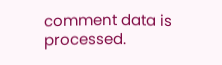comment data is processed.